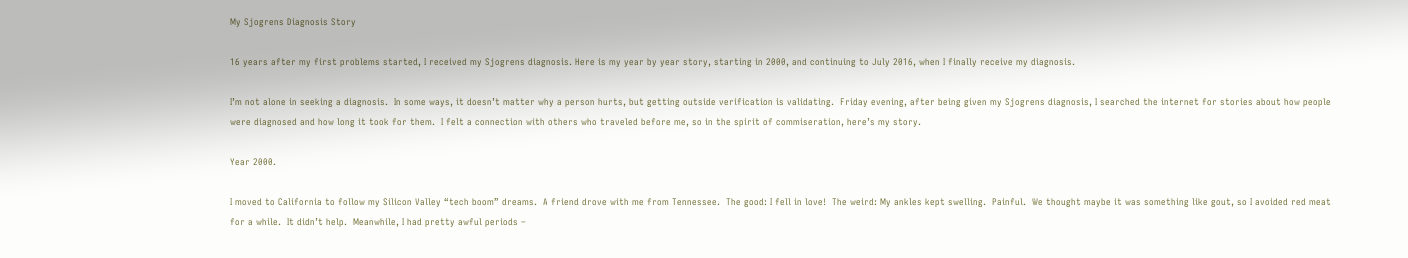My Sjogrens Diagnosis Story

16 years after my first problems started, I received my Sjogrens diagnosis. Here is my year by year story, starting in 2000, and continuing to July 2016, when I finally receive my diagnosis.

I’m not alone in seeking a diagnosis.  In some ways, it doesn’t matter why a person hurts, but getting outside verification is validating.  Friday evening, after being given my Sjogrens diagnosis, I searched the internet for stories about how people were diagnosed and how long it took for them.  I felt a connection with others who traveled before me, so in the spirit of commiseration, here’s my story.

Year 2000.

I moved to California to follow my Silicon Valley “tech boom” dreams.  A friend drove with me from Tennessee.  The good: I fell in love!  The weird: My ankles kept swelling.  Painful.  We thought maybe it was something like gout, so I avoided red meat for a while.  It didn’t help.  Meanwhile, I had pretty awful periods –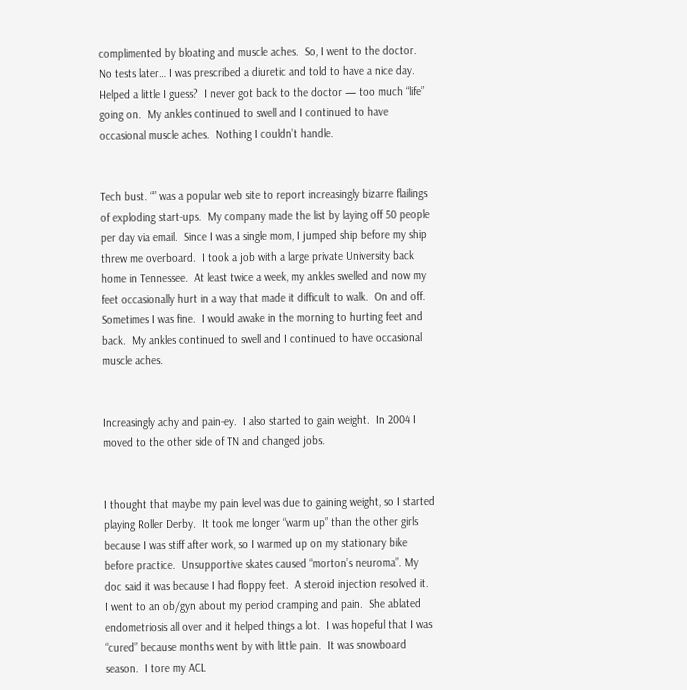complimented by bloating and muscle aches.  So, I went to the doctor.  No tests later… I was prescribed a diuretic and told to have a nice day.  Helped a little I guess?  I never got back to the doctor — too much “life” going on.  My ankles continued to swell and I continued to have occasional muscle aches.  Nothing I couldn’t handle.


Tech bust. “” was a popular web site to report increasingly bizarre flailings of exploding start-ups.  My company made the list by laying off 50 people per day via email.  Since I was a single mom, I jumped ship before my ship threw me overboard.  I took a job with a large private University back home in Tennessee.  At least twice a week, my ankles swelled and now my feet occasionally hurt in a way that made it difficult to walk.  On and off.  Sometimes I was fine.  I would awake in the morning to hurting feet and back.  My ankles continued to swell and I continued to have occasional muscle aches.


Increasingly achy and pain-ey.  I also started to gain weight.  In 2004 I moved to the other side of TN and changed jobs.


I thought that maybe my pain level was due to gaining weight, so I started playing Roller Derby.  It took me longer “warm up” than the other girls because I was stiff after work, so I warmed up on my stationary bike before practice.  Unsupportive skates caused “morton’s neuroma”. My doc said it was because I had floppy feet.  A steroid injection resolved it.  I went to an ob/gyn about my period cramping and pain.  She ablated endometriosis all over and it helped things a lot.  I was hopeful that I was “cured” because months went by with little pain.  It was snowboard season.  I tore my ACL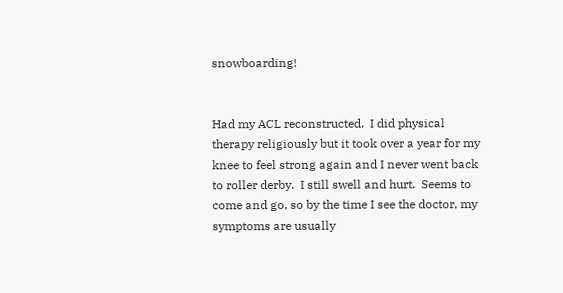snowboarding!


Had my ACL reconstructed.  I did physical therapy religiously but it took over a year for my knee to feel strong again and I never went back to roller derby.  I still swell and hurt.  Seems to come and go, so by the time I see the doctor, my symptoms are usually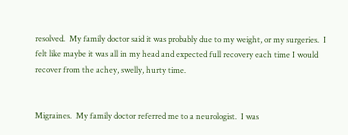resolved.  My family doctor said it was probably due to my weight, or my surgeries.  I felt like maybe it was all in my head and expected full recovery each time I would recover from the achey, swelly, hurty time.


Migraines.  My family doctor referred me to a neurologist.  I was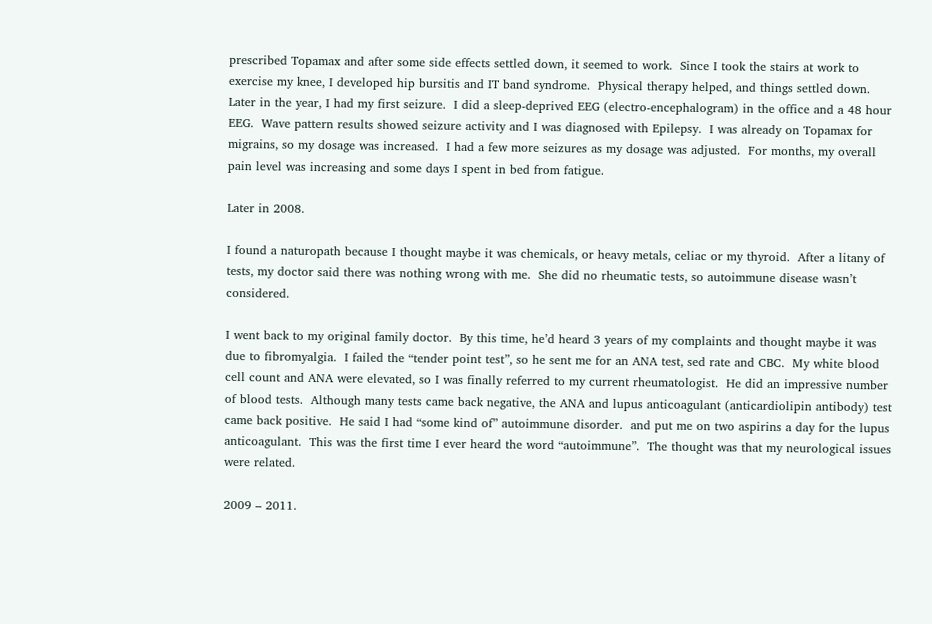prescribed Topamax and after some side effects settled down, it seemed to work.  Since I took the stairs at work to exercise my knee, I developed hip bursitis and IT band syndrome.  Physical therapy helped, and things settled down.  Later in the year, I had my first seizure.  I did a sleep-deprived EEG (electro-encephalogram) in the office and a 48 hour EEG.  Wave pattern results showed seizure activity and I was diagnosed with Epilepsy.  I was already on Topamax for migrains, so my dosage was increased.  I had a few more seizures as my dosage was adjusted.  For months, my overall pain level was increasing and some days I spent in bed from fatigue.

Later in 2008.

I found a naturopath because I thought maybe it was chemicals, or heavy metals, celiac or my thyroid.  After a litany of tests, my doctor said there was nothing wrong with me.  She did no rheumatic tests, so autoimmune disease wasn’t considered.

I went back to my original family doctor.  By this time, he’d heard 3 years of my complaints and thought maybe it was due to fibromyalgia.  I failed the “tender point test”, so he sent me for an ANA test, sed rate and CBC.  My white blood cell count and ANA were elevated, so I was finally referred to my current rheumatologist.  He did an impressive number of blood tests.  Although many tests came back negative, the ANA and lupus anticoagulant (anticardiolipin antibody) test came back positive.  He said I had “some kind of” autoimmune disorder.  and put me on two aspirins a day for the lupus anticoagulant.  This was the first time I ever heard the word “autoimmune”.  The thought was that my neurological issues were related.

2009 – 2011.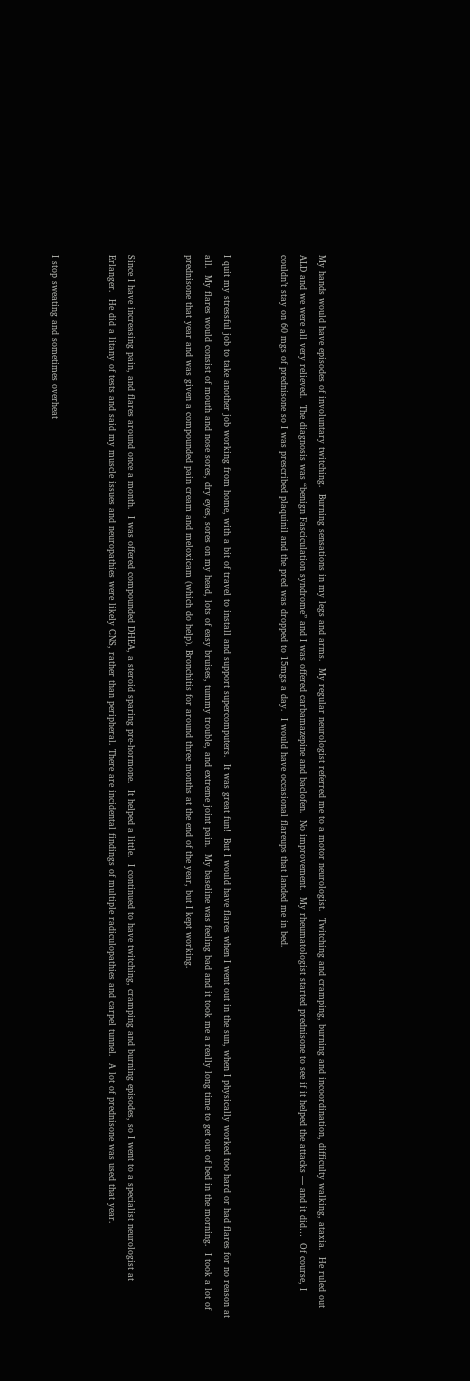My hands would have episodes of involuntary twitching.  Burning sensations in my legs and arms.  My regular neurologist referred me to a motor neurologist.  Twitching and cramping, burning and incoordination, difficulty walking, ataxia.  He ruled out ALD and we were all very relieved.  The diagnosis was “benign Fasciculation syndrome” and I was offered carbamazepine and baclofen.  No improvement.  My rheumatologist started prednisone to see if it helped the attacks — and it did…  Of course, I couldn’t stay on 60 mgs of prednisone so I was prescribed plaquinil and the pred was dropped to 15mgs a day.  I would have occasional flareups that landed me in bed.


I quit my stressful job to take another job working from home, with a bit of travel to install and support supercomputers.  It was great fun!  But I would have flares when I went out in the sun, when I physically worked too hard or had flares for no reason at all.  My flares would consist of mouth and nose sores, dry eyes, sores on my head, lots of easy bruises, tummy trouble, and extreme joint pain.  My baseline was feeling bad and it took me a really long time to get out of bed in the morning.  I took a lot of prednisone that year and was given a compounded pain cream and meloxicam (which do help). Bronchitis for around three months at the end of the year, but I kept working.


Since I have increasing pain, and flares around once a month.  I was offered compounded DHEA, a steroid sparing pre-hormone.  It helped a little.  I continued to have twitching, cramping and burning episodes, so I went to a specialist neurologist at Erlanger.  He did a litany of tests and said my muscle issues and neuropathies were likely CNS, rather than peripheral. There are incidental findings of multiple radiculopathies and carpel tunnel.  A lot of prednisone was used that year.


I stop sweating and sometimes overheat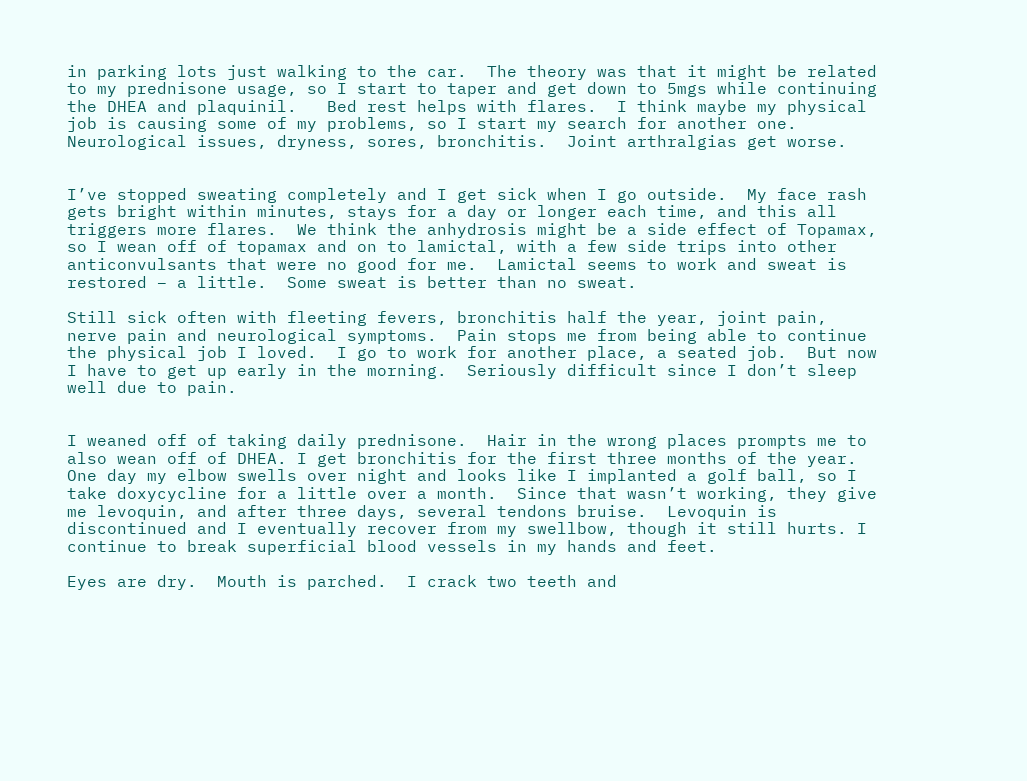in parking lots just walking to the car.  The theory was that it might be related to my prednisone usage, so I start to taper and get down to 5mgs while continuing the DHEA and plaquinil.   Bed rest helps with flares.  I think maybe my physical job is causing some of my problems, so I start my search for another one.  Neurological issues, dryness, sores, bronchitis.  Joint arthralgias get worse.


I’ve stopped sweating completely and I get sick when I go outside.  My face rash gets bright within minutes, stays for a day or longer each time, and this all triggers more flares.  We think the anhydrosis might be a side effect of Topamax, so I wean off of topamax and on to lamictal, with a few side trips into other anticonvulsants that were no good for me.  Lamictal seems to work and sweat is restored – a little.  Some sweat is better than no sweat.

Still sick often with fleeting fevers, bronchitis half the year, joint pain, nerve pain and neurological symptoms.  Pain stops me from being able to continue the physical job I loved.  I go to work for another place, a seated job.  But now I have to get up early in the morning.  Seriously difficult since I don’t sleep well due to pain.


I weaned off of taking daily prednisone.  Hair in the wrong places prompts me to also wean off of DHEA. I get bronchitis for the first three months of the year.  One day my elbow swells over night and looks like I implanted a golf ball, so I take doxycycline for a little over a month.  Since that wasn’t working, they give me levoquin, and after three days, several tendons bruise.  Levoquin is discontinued and I eventually recover from my swellbow, though it still hurts. I continue to break superficial blood vessels in my hands and feet.

Eyes are dry.  Mouth is parched.  I crack two teeth and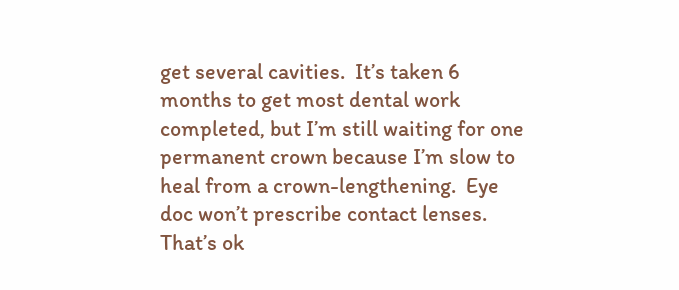get several cavities.  It’s taken 6 months to get most dental work completed, but I’m still waiting for one permanent crown because I’m slow to heal from a crown-lengthening.  Eye doc won’t prescribe contact lenses.   That’s ok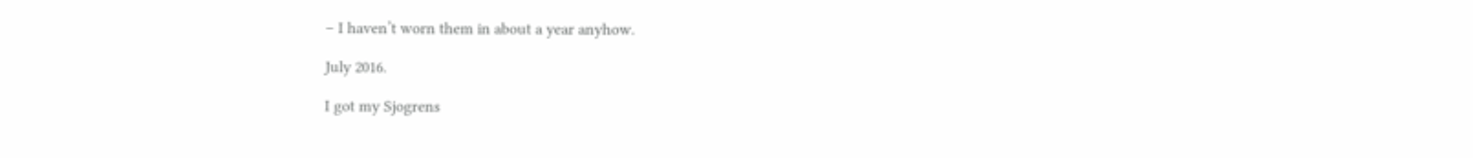– I haven’t worn them in about a year anyhow.

July 2016.

I got my Sjogrens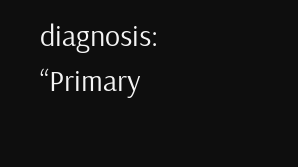diagnosis:  “Primary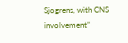Sjogrens, with CNS involvement”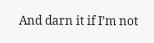And darn it if I’m not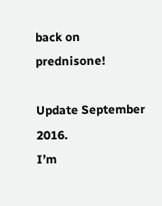back on prednisone!

Update September 2016.
I’m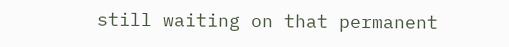still waiting on that permanent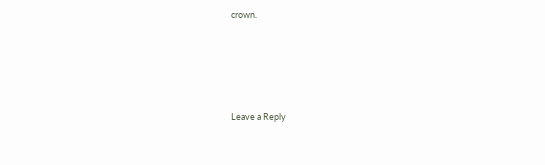crown.






Leave a Reply